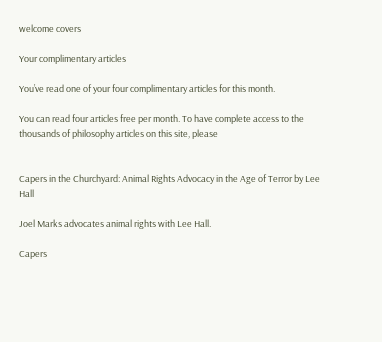welcome covers

Your complimentary articles

You’ve read one of your four complimentary articles for this month.

You can read four articles free per month. To have complete access to the thousands of philosophy articles on this site, please


Capers in the Churchyard: Animal Rights Advocacy in the Age of Terror by Lee Hall

Joel Marks advocates animal rights with Lee Hall.

Capers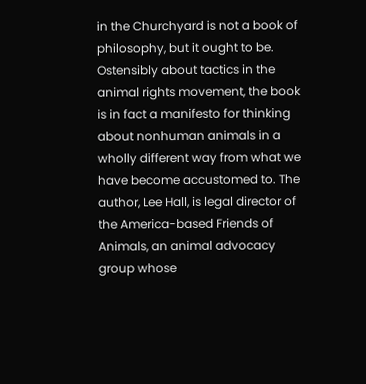in the Churchyard is not a book of philosophy, but it ought to be. Ostensibly about tactics in the animal rights movement, the book is in fact a manifesto for thinking about nonhuman animals in a wholly different way from what we have become accustomed to. The author, Lee Hall, is legal director of the America-based Friends of Animals, an animal advocacy group whose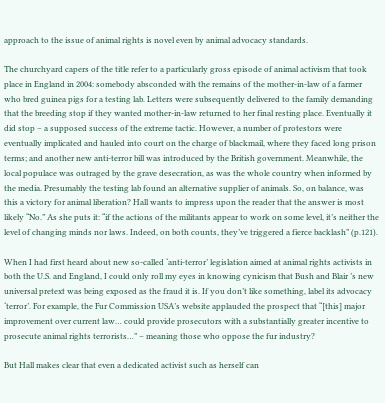approach to the issue of animal rights is novel even by animal advocacy standards.

The churchyard capers of the title refer to a particularly gross episode of animal activism that took place in England in 2004: somebody absconded with the remains of the mother-in-law of a farmer who bred guinea pigs for a testing lab. Letters were subsequently delivered to the family demanding that the breeding stop if they wanted mother-in-law returned to her final resting place. Eventually it did stop – a supposed success of the extreme tactic. However, a number of protestors were eventually implicated and hauled into court on the charge of blackmail, where they faced long prison terms; and another new anti-terror bill was introduced by the British government. Meanwhile, the local populace was outraged by the grave desecration, as was the whole country when informed by the media. Presumably the testing lab found an alternative supplier of animals. So, on balance, was this a victory for animal liberation? Hall wants to impress upon the reader that the answer is most likely “No.” As she puts it: “if the actions of the militants appear to work on some level, it’s neither the level of changing minds nor laws. Indeed, on both counts, they’ve triggered a fierce backlash” (p.121).

When I had first heard about new so-called ‘anti-terror’ legislation aimed at animal rights activists in both the U.S. and England, I could only roll my eyes in knowing cynicism that Bush and Blair ’s new universal pretext was being exposed as the fraud it is. If you don’t like something, label its advocacy ‘terror’. For example, the Fur Commission USA’s website applauded the prospect that “[this] major improvement over current law… could provide prosecutors with a substantially greater incentive to prosecute animal rights terrorists…” – meaning those who oppose the fur industry?

But Hall makes clear that even a dedicated activist such as herself can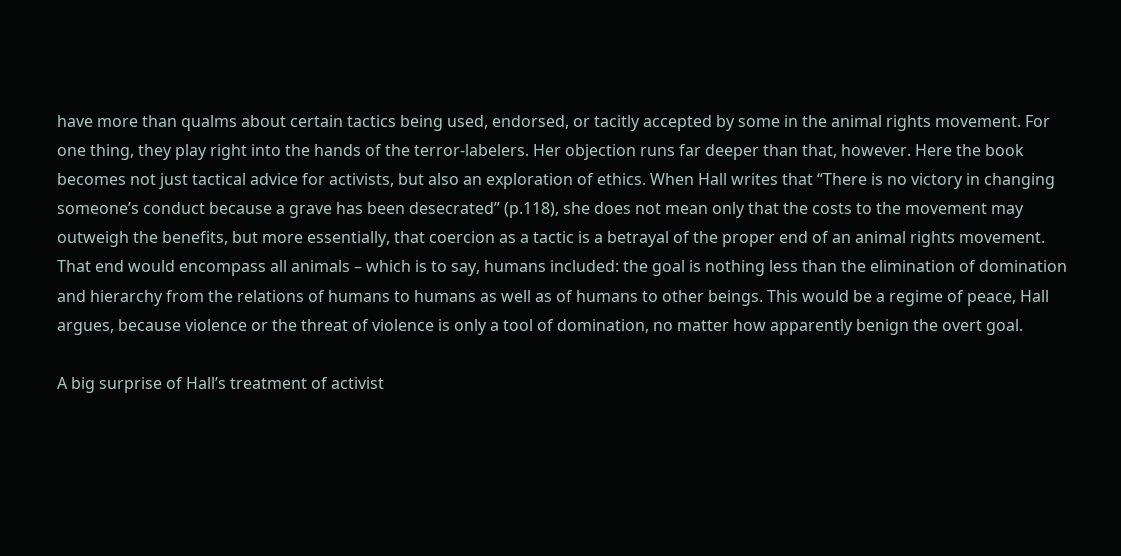have more than qualms about certain tactics being used, endorsed, or tacitly accepted by some in the animal rights movement. For one thing, they play right into the hands of the terror-labelers. Her objection runs far deeper than that, however. Here the book becomes not just tactical advice for activists, but also an exploration of ethics. When Hall writes that “There is no victory in changing someone’s conduct because a grave has been desecrated” (p.118), she does not mean only that the costs to the movement may outweigh the benefits, but more essentially, that coercion as a tactic is a betrayal of the proper end of an animal rights movement. That end would encompass all animals – which is to say, humans included: the goal is nothing less than the elimination of domination and hierarchy from the relations of humans to humans as well as of humans to other beings. This would be a regime of peace, Hall argues, because violence or the threat of violence is only a tool of domination, no matter how apparently benign the overt goal.

A big surprise of Hall’s treatment of activist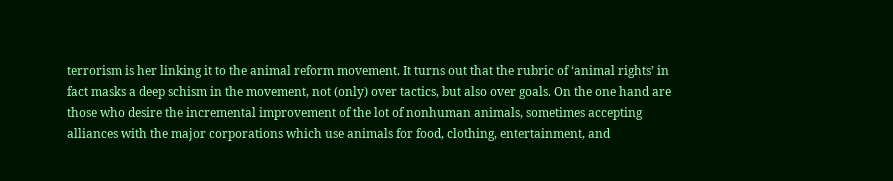terrorism is her linking it to the animal reform movement. It turns out that the rubric of ‘animal rights’ in fact masks a deep schism in the movement, not (only) over tactics, but also over goals. On the one hand are those who desire the incremental improvement of the lot of nonhuman animals, sometimes accepting alliances with the major corporations which use animals for food, clothing, entertainment, and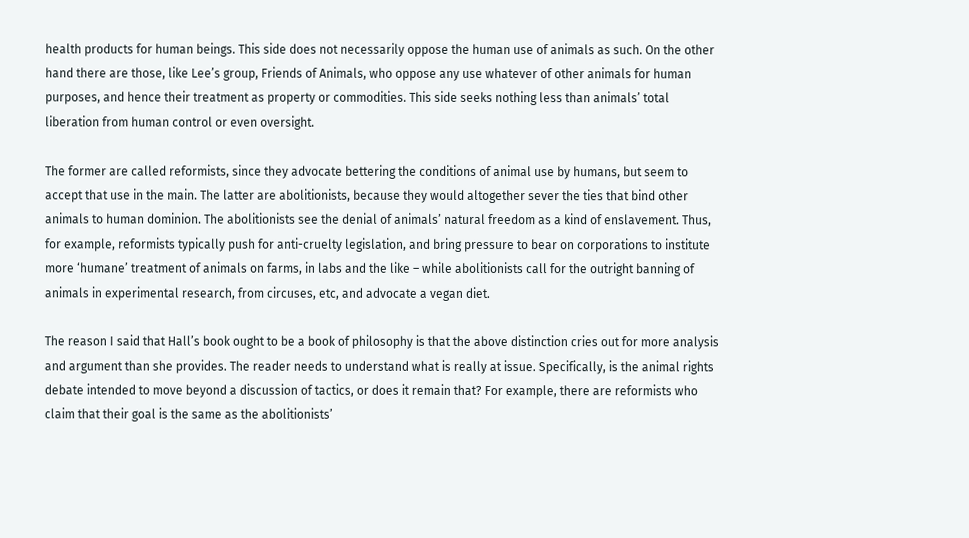health products for human beings. This side does not necessarily oppose the human use of animals as such. On the other hand there are those, like Lee’s group, Friends of Animals, who oppose any use whatever of other animals for human purposes, and hence their treatment as property or commodities. This side seeks nothing less than animals’ total liberation from human control or even oversight.

The former are called reformists, since they advocate bettering the conditions of animal use by humans, but seem to accept that use in the main. The latter are abolitionists, because they would altogether sever the ties that bind other animals to human dominion. The abolitionists see the denial of animals’ natural freedom as a kind of enslavement. Thus, for example, reformists typically push for anti-cruelty legislation, and bring pressure to bear on corporations to institute more ‘humane’ treatment of animals on farms, in labs and the like – while abolitionists call for the outright banning of animals in experimental research, from circuses, etc, and advocate a vegan diet.

The reason I said that Hall’s book ought to be a book of philosophy is that the above distinction cries out for more analysis and argument than she provides. The reader needs to understand what is really at issue. Specifically, is the animal rights debate intended to move beyond a discussion of tactics, or does it remain that? For example, there are reformists who claim that their goal is the same as the abolitionists’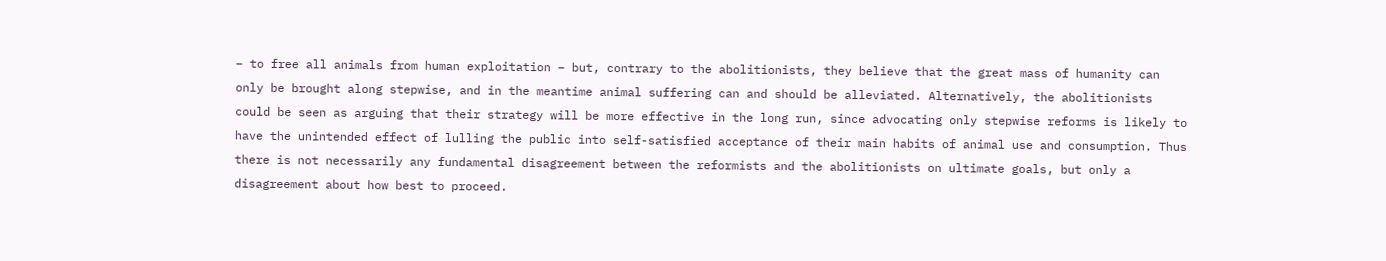– to free all animals from human exploitation – but, contrary to the abolitionists, they believe that the great mass of humanity can only be brought along stepwise, and in the meantime animal suffering can and should be alleviated. Alternatively, the abolitionists could be seen as arguing that their strategy will be more effective in the long run, since advocating only stepwise reforms is likely to have the unintended effect of lulling the public into self-satisfied acceptance of their main habits of animal use and consumption. Thus there is not necessarily any fundamental disagreement between the reformists and the abolitionists on ultimate goals, but only a disagreement about how best to proceed.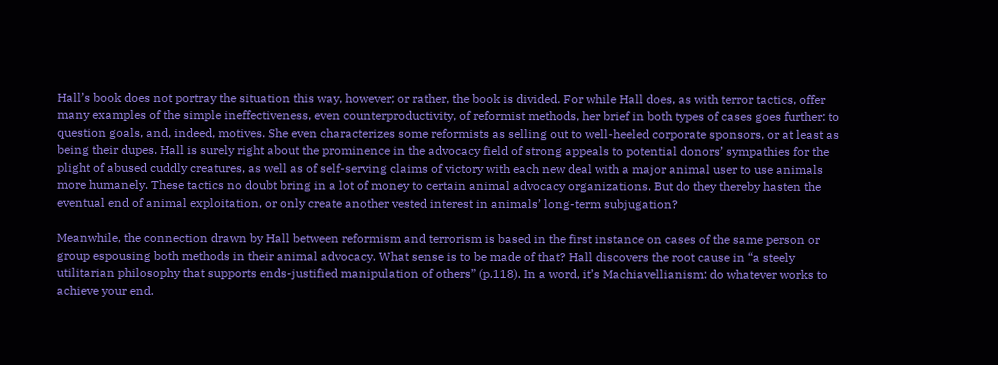Hall’s book does not portray the situation this way, however; or rather, the book is divided. For while Hall does, as with terror tactics, offer many examples of the simple ineffectiveness, even counterproductivity, of reformist methods, her brief in both types of cases goes further: to question goals, and, indeed, motives. She even characterizes some reformists as selling out to well-heeled corporate sponsors, or at least as being their dupes. Hall is surely right about the prominence in the advocacy field of strong appeals to potential donors’ sympathies for the plight of abused cuddly creatures, as well as of self-serving claims of victory with each new deal with a major animal user to use animals more humanely. These tactics no doubt bring in a lot of money to certain animal advocacy organizations. But do they thereby hasten the eventual end of animal exploitation, or only create another vested interest in animals’ long-term subjugation?

Meanwhile, the connection drawn by Hall between reformism and terrorism is based in the first instance on cases of the same person or group espousing both methods in their animal advocacy. What sense is to be made of that? Hall discovers the root cause in “a steely utilitarian philosophy that supports ends-justified manipulation of others” (p.118). In a word, it’s Machiavellianism: do whatever works to achieve your end.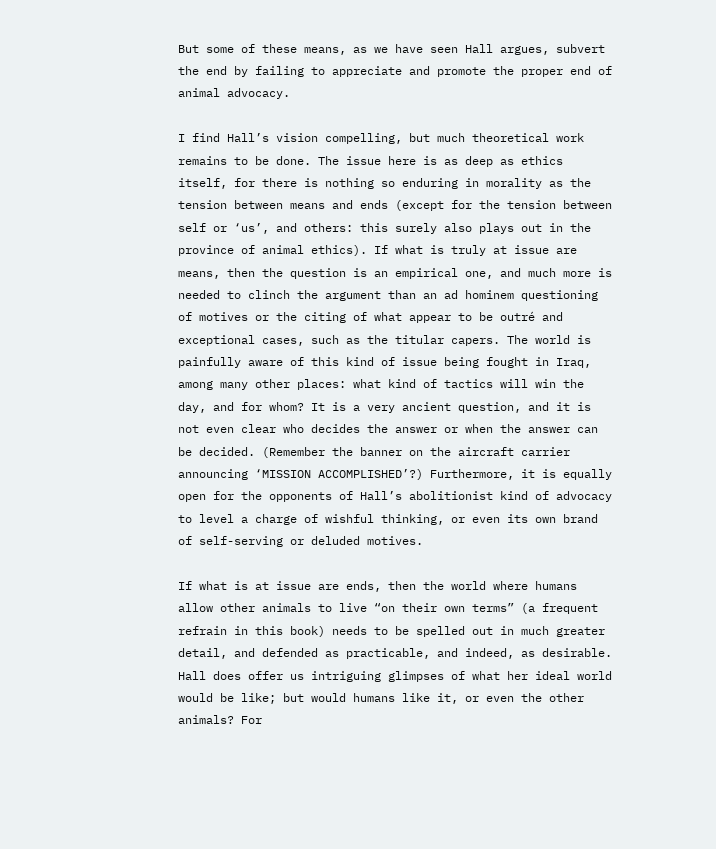But some of these means, as we have seen Hall argues, subvert the end by failing to appreciate and promote the proper end of animal advocacy.

I find Hall’s vision compelling, but much theoretical work remains to be done. The issue here is as deep as ethics itself, for there is nothing so enduring in morality as the tension between means and ends (except for the tension between self or ‘us’, and others: this surely also plays out in the province of animal ethics). If what is truly at issue are means, then the question is an empirical one, and much more is needed to clinch the argument than an ad hominem questioning of motives or the citing of what appear to be outré and exceptional cases, such as the titular capers. The world is painfully aware of this kind of issue being fought in Iraq, among many other places: what kind of tactics will win the day, and for whom? It is a very ancient question, and it is not even clear who decides the answer or when the answer can be decided. (Remember the banner on the aircraft carrier announcing ‘MISSION ACCOMPLISHED’?) Furthermore, it is equally open for the opponents of Hall’s abolitionist kind of advocacy to level a charge of wishful thinking, or even its own brand of self-serving or deluded motives.

If what is at issue are ends, then the world where humans allow other animals to live “on their own terms” (a frequent refrain in this book) needs to be spelled out in much greater detail, and defended as practicable, and indeed, as desirable. Hall does offer us intriguing glimpses of what her ideal world would be like; but would humans like it, or even the other animals? For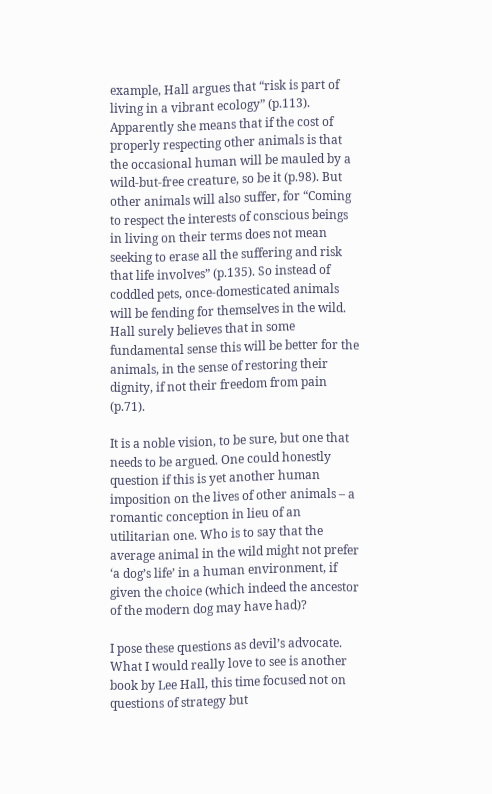example, Hall argues that “risk is part of living in a vibrant ecology” (p.113). Apparently she means that if the cost of properly respecting other animals is that the occasional human will be mauled by a wild-but-free creature, so be it (p.98). But other animals will also suffer, for “Coming to respect the interests of conscious beings in living on their terms does not mean seeking to erase all the suffering and risk that life involves” (p.135). So instead of coddled pets, once-domesticated animals will be fending for themselves in the wild. Hall surely believes that in some fundamental sense this will be better for the animals, in the sense of restoring their dignity, if not their freedom from pain (p.71).

It is a noble vision, to be sure, but one that needs to be argued. One could honestly question if this is yet another human imposition on the lives of other animals – a romantic conception in lieu of an utilitarian one. Who is to say that the average animal in the wild might not prefer ‘a dog’s life’ in a human environment, if given the choice (which indeed the ancestor of the modern dog may have had)?

I pose these questions as devil’s advocate. What I would really love to see is another book by Lee Hall, this time focused not on questions of strategy but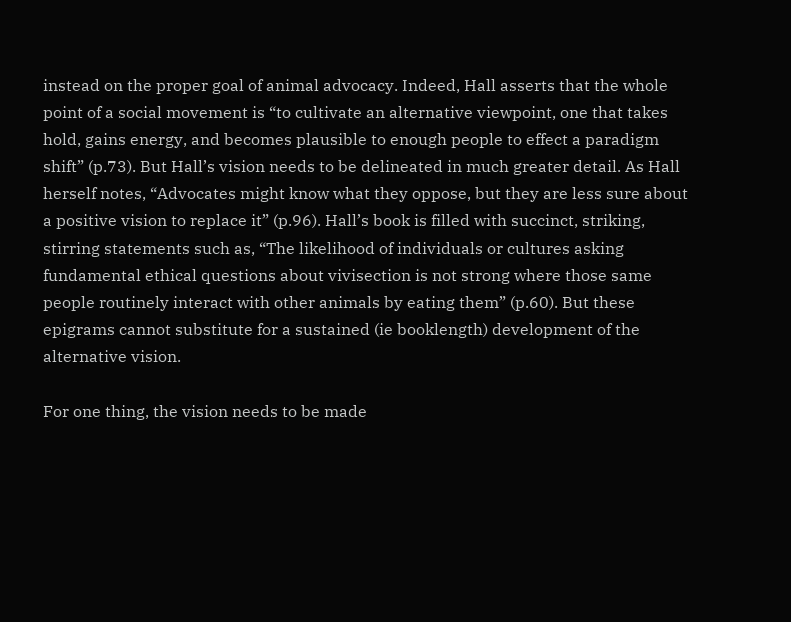instead on the proper goal of animal advocacy. Indeed, Hall asserts that the whole point of a social movement is “to cultivate an alternative viewpoint, one that takes hold, gains energy, and becomes plausible to enough people to effect a paradigm shift” (p.73). But Hall’s vision needs to be delineated in much greater detail. As Hall herself notes, “Advocates might know what they oppose, but they are less sure about a positive vision to replace it” (p.96). Hall’s book is filled with succinct, striking, stirring statements such as, “The likelihood of individuals or cultures asking fundamental ethical questions about vivisection is not strong where those same people routinely interact with other animals by eating them” (p.60). But these epigrams cannot substitute for a sustained (ie booklength) development of the alternative vision.

For one thing, the vision needs to be made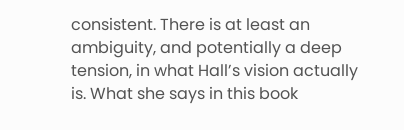consistent. There is at least an ambiguity, and potentially a deep tension, in what Hall’s vision actually is. What she says in this book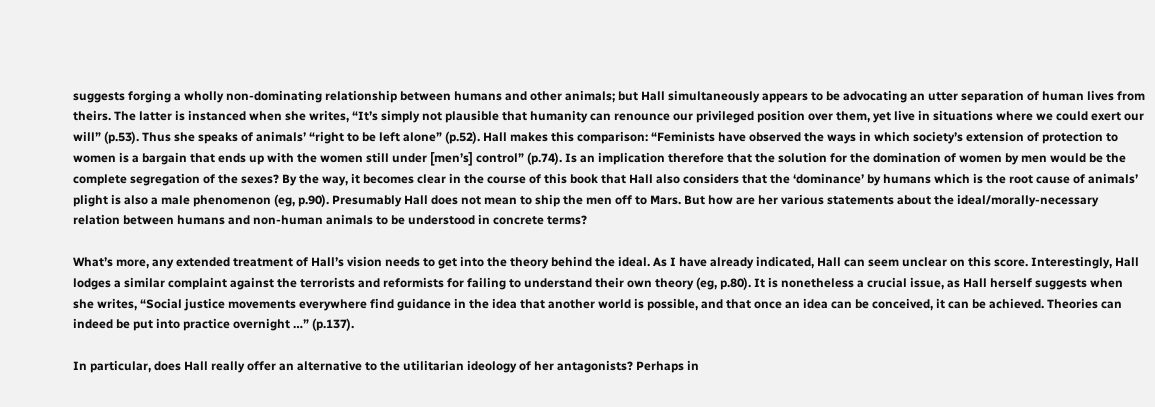suggests forging a wholly non-dominating relationship between humans and other animals; but Hall simultaneously appears to be advocating an utter separation of human lives from theirs. The latter is instanced when she writes, “It’s simply not plausible that humanity can renounce our privileged position over them, yet live in situations where we could exert our will” (p.53). Thus she speaks of animals’ “right to be left alone” (p.52). Hall makes this comparison: “Feminists have observed the ways in which society’s extension of protection to women is a bargain that ends up with the women still under [men’s] control” (p.74). Is an implication therefore that the solution for the domination of women by men would be the complete segregation of the sexes? By the way, it becomes clear in the course of this book that Hall also considers that the ‘dominance’ by humans which is the root cause of animals’ plight is also a male phenomenon (eg, p.90). Presumably Hall does not mean to ship the men off to Mars. But how are her various statements about the ideal/morally-necessary relation between humans and non-human animals to be understood in concrete terms?

What’s more, any extended treatment of Hall’s vision needs to get into the theory behind the ideal. As I have already indicated, Hall can seem unclear on this score. Interestingly, Hall lodges a similar complaint against the terrorists and reformists for failing to understand their own theory (eg, p.80). It is nonetheless a crucial issue, as Hall herself suggests when she writes, “Social justice movements everywhere find guidance in the idea that another world is possible, and that once an idea can be conceived, it can be achieved. Theories can indeed be put into practice overnight …” (p.137).

In particular, does Hall really offer an alternative to the utilitarian ideology of her antagonists? Perhaps in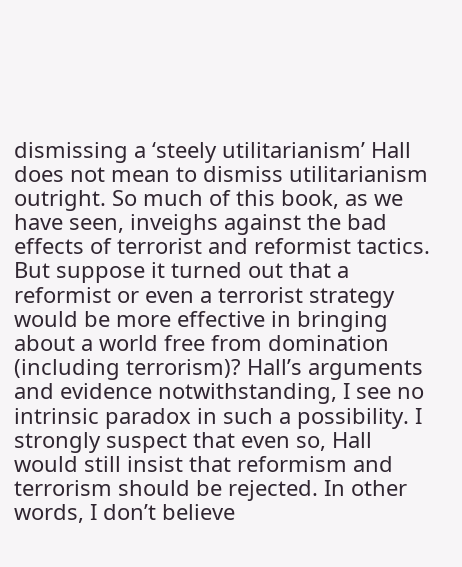dismissing a ‘steely utilitarianism’ Hall does not mean to dismiss utilitarianism outright. So much of this book, as we have seen, inveighs against the bad effects of terrorist and reformist tactics. But suppose it turned out that a reformist or even a terrorist strategy would be more effective in bringing about a world free from domination (including terrorism)? Hall’s arguments and evidence notwithstanding, I see no intrinsic paradox in such a possibility. I strongly suspect that even so, Hall would still insist that reformism and terrorism should be rejected. In other words, I don’t believe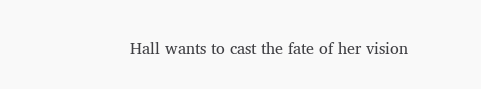Hall wants to cast the fate of her vision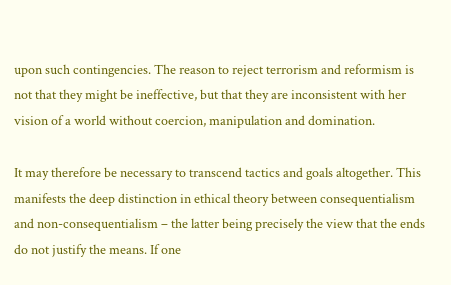upon such contingencies. The reason to reject terrorism and reformism is not that they might be ineffective, but that they are inconsistent with her vision of a world without coercion, manipulation and domination.

It may therefore be necessary to transcend tactics and goals altogether. This manifests the deep distinction in ethical theory between consequentialism and non-consequentialism – the latter being precisely the view that the ends do not justify the means. If one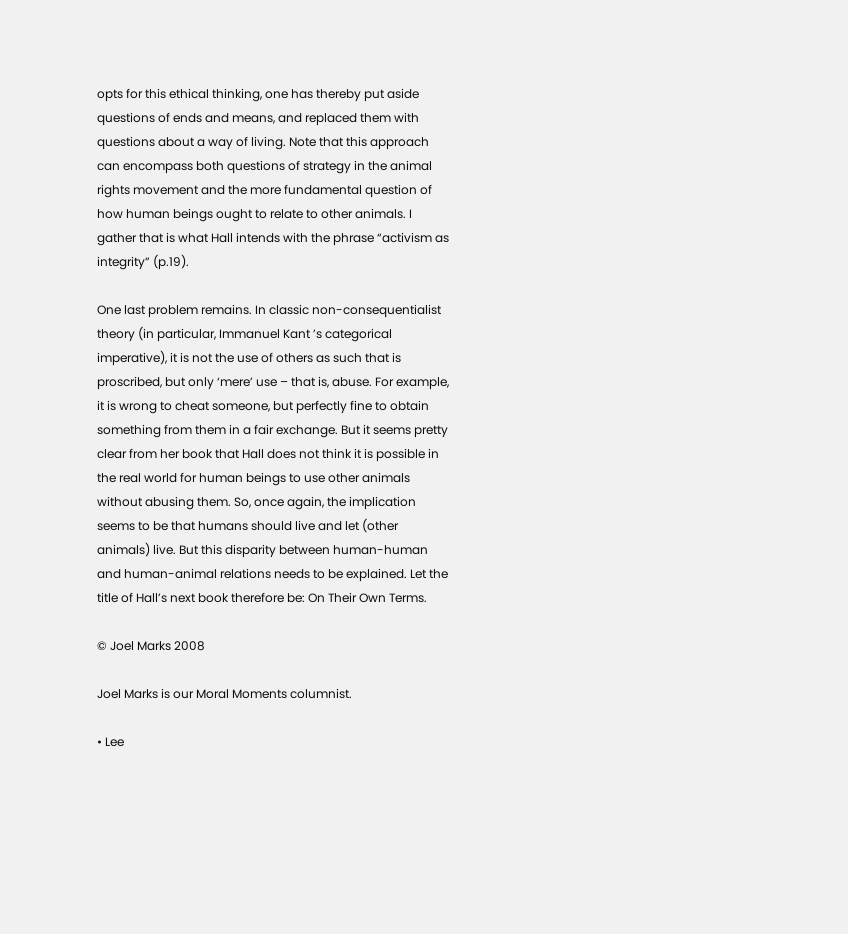opts for this ethical thinking, one has thereby put aside questions of ends and means, and replaced them with questions about a way of living. Note that this approach can encompass both questions of strategy in the animal rights movement and the more fundamental question of how human beings ought to relate to other animals. I gather that is what Hall intends with the phrase “activism as integrity” (p.19).

One last problem remains. In classic non-consequentialist theory (in particular, Immanuel Kant ’s categorical imperative), it is not the use of others as such that is proscribed, but only ‘mere’ use – that is, abuse. For example, it is wrong to cheat someone, but perfectly fine to obtain something from them in a fair exchange. But it seems pretty clear from her book that Hall does not think it is possible in the real world for human beings to use other animals without abusing them. So, once again, the implication seems to be that humans should live and let (other animals) live. But this disparity between human-human and human-animal relations needs to be explained. Let the title of Hall’s next book therefore be: On Their Own Terms.

© Joel Marks 2008

Joel Marks is our Moral Moments columnist.

• Lee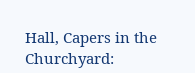Hall, Capers in the Churchyard: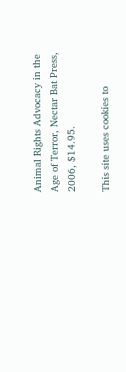Animal Rights Advocacy in the Age of Terror, Nectar Bat Press, 2006, $14.95.

This site uses cookies to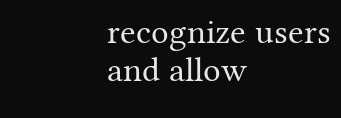recognize users and allow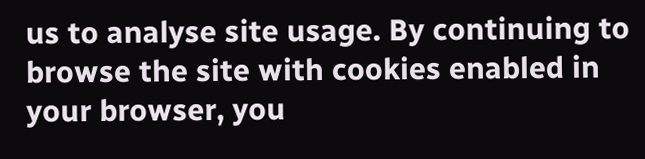us to analyse site usage. By continuing to browse the site with cookies enabled in your browser, you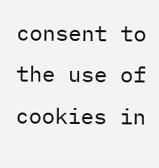consent to the use of cookies in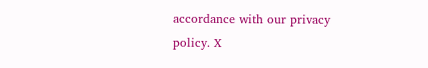accordance with our privacy policy. X